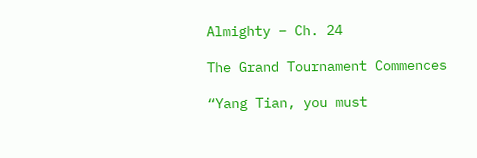Almighty – Ch. 24

The Grand Tournament Commences

“Yang Tian, you must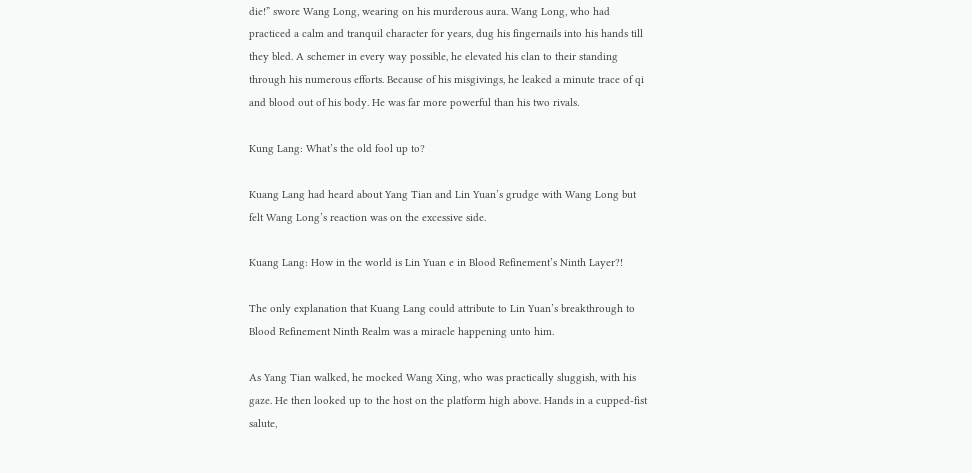die!” swore Wang Long, wearing on his murderous aura. Wang Long, who had practiced a calm and tranquil character for years, dug his fingernails into his hands till they bled. A schemer in every way possible, he elevated his clan to their standing through his numerous efforts. Because of his misgivings, he leaked a minute trace of qi and blood out of his body. He was far more powerful than his two rivals.

Kung Lang: What’s the old fool up to?

Kuang Lang had heard about Yang Tian and Lin Yuan’s grudge with Wang Long but felt Wang Long’s reaction was on the excessive side.

Kuang Lang: How in the world is Lin Yuan e in Blood Refinement’s Ninth Layer?!

The only explanation that Kuang Lang could attribute to Lin Yuan’s breakthrough to Blood Refinement Ninth Realm was a miracle happening unto him.

As Yang Tian walked, he mocked Wang Xing, who was practically sluggish, with his gaze. He then looked up to the host on the platform high above. Hands in a cupped-fist salute,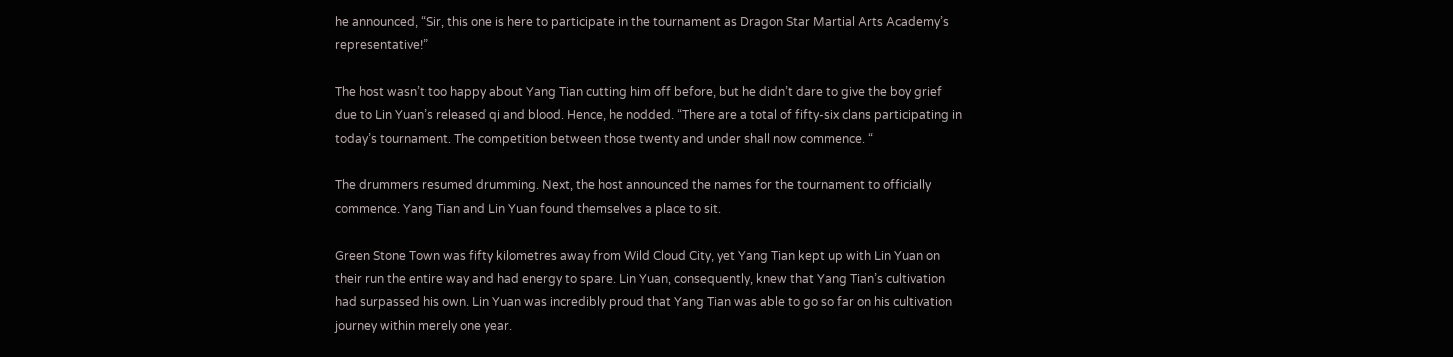he announced, “Sir, this one is here to participate in the tournament as Dragon Star Martial Arts Academy’s representative!”

The host wasn’t too happy about Yang Tian cutting him off before, but he didn’t dare to give the boy grief due to Lin Yuan’s released qi and blood. Hence, he nodded. “There are a total of fifty-six clans participating in today’s tournament. The competition between those twenty and under shall now commence. “

The drummers resumed drumming. Next, the host announced the names for the tournament to officially commence. Yang Tian and Lin Yuan found themselves a place to sit.

Green Stone Town was fifty kilometres away from Wild Cloud City, yet Yang Tian kept up with Lin Yuan on their run the entire way and had energy to spare. Lin Yuan, consequently, knew that Yang Tian’s cultivation had surpassed his own. Lin Yuan was incredibly proud that Yang Tian was able to go so far on his cultivation journey within merely one year.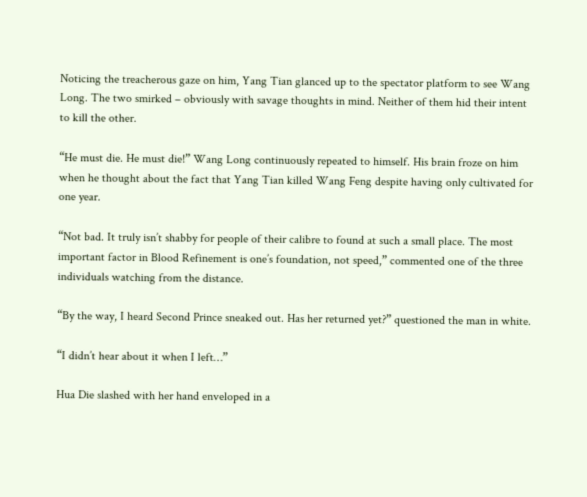Noticing the treacherous gaze on him, Yang Tian glanced up to the spectator platform to see Wang Long. The two smirked – obviously with savage thoughts in mind. Neither of them hid their intent to kill the other.

“He must die. He must die!” Wang Long continuously repeated to himself. His brain froze on him when he thought about the fact that Yang Tian killed Wang Feng despite having only cultivated for one year.

“Not bad. It truly isn’t shabby for people of their calibre to found at such a small place. The most important factor in Blood Refinement is one’s foundation, not speed,” commented one of the three individuals watching from the distance.

“By the way, I heard Second Prince sneaked out. Has her returned yet?” questioned the man in white.

“I didn’t hear about it when I left…”

Hua Die slashed with her hand enveloped in a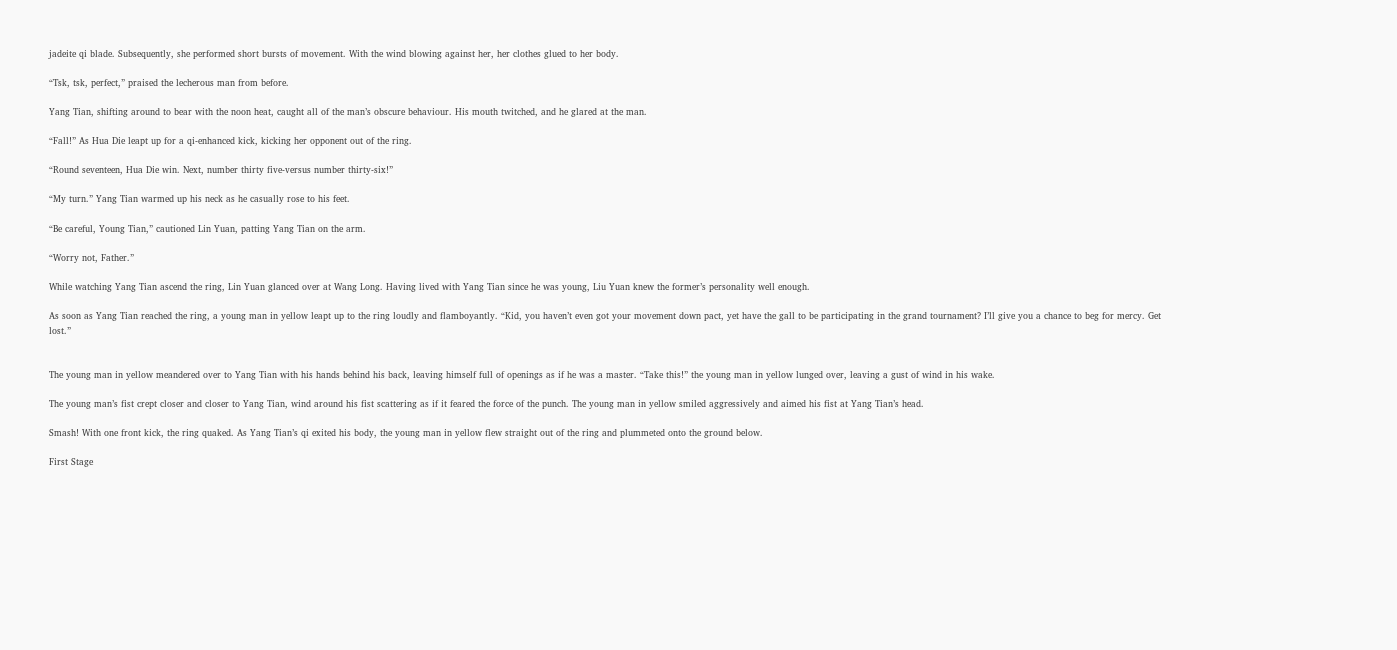jadeite qi blade. Subsequently, she performed short bursts of movement. With the wind blowing against her, her clothes glued to her body.

“Tsk, tsk, perfect,” praised the lecherous man from before.

Yang Tian, shifting around to bear with the noon heat, caught all of the man’s obscure behaviour. His mouth twitched, and he glared at the man.

“Fall!” As Hua Die leapt up for a qi-enhanced kick, kicking her opponent out of the ring.

“Round seventeen, Hua Die win. Next, number thirty five-versus number thirty-six!”

“My turn.” Yang Tian warmed up his neck as he casually rose to his feet.

“Be careful, Young Tian,” cautioned Lin Yuan, patting Yang Tian on the arm.

“Worry not, Father.”

While watching Yang Tian ascend the ring, Lin Yuan glanced over at Wang Long. Having lived with Yang Tian since he was young, Liu Yuan knew the former’s personality well enough.

As soon as Yang Tian reached the ring, a young man in yellow leapt up to the ring loudly and flamboyantly. “Kid, you haven’t even got your movement down pact, yet have the gall to be participating in the grand tournament? I’ll give you a chance to beg for mercy. Get lost.”


The young man in yellow meandered over to Yang Tian with his hands behind his back, leaving himself full of openings as if he was a master. “Take this!” the young man in yellow lunged over, leaving a gust of wind in his wake.

The young man’s fist crept closer and closer to Yang Tian, wind around his fist scattering as if it feared the force of the punch. The young man in yellow smiled aggressively and aimed his fist at Yang Tian’s head.

Smash! With one front kick, the ring quaked. As Yang Tian’s qi exited his body, the young man in yellow flew straight out of the ring and plummeted onto the ground below.

First Stage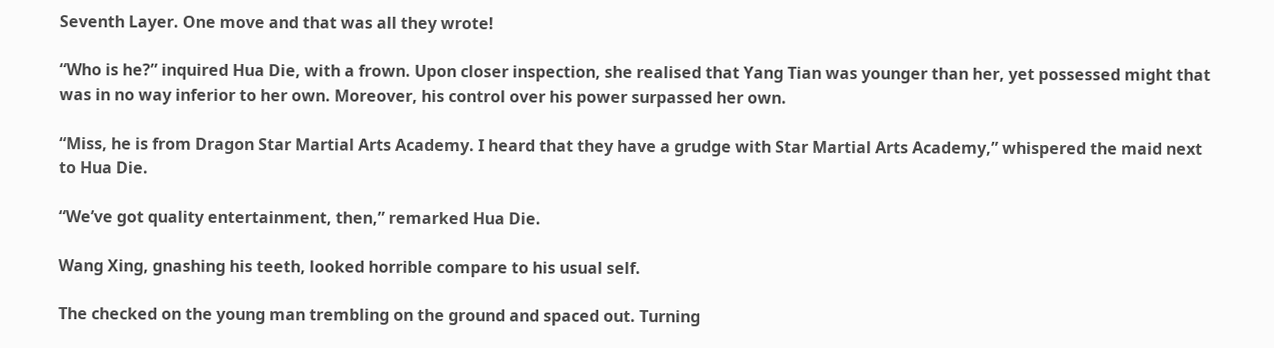Seventh Layer. One move and that was all they wrote!

“Who is he?” inquired Hua Die, with a frown. Upon closer inspection, she realised that Yang Tian was younger than her, yet possessed might that was in no way inferior to her own. Moreover, his control over his power surpassed her own.

“Miss, he is from Dragon Star Martial Arts Academy. I heard that they have a grudge with Star Martial Arts Academy,” whispered the maid next to Hua Die.

“We’ve got quality entertainment, then,” remarked Hua Die.

Wang Xing, gnashing his teeth, looked horrible compare to his usual self.

The checked on the young man trembling on the ground and spaced out. Turning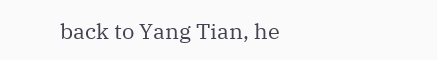back to Yang Tian, he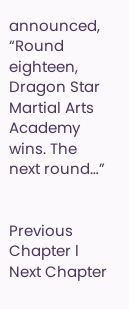announced, “Round eighteen, Dragon Star Martial Arts Academy wins. The next round…”


Previous Chapter l   Next Chapter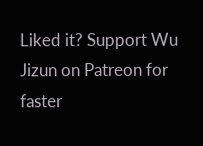Liked it? Support Wu Jizun on Patreon for faster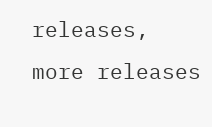releases, more releases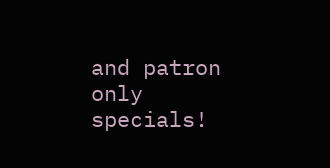and patron only specials!